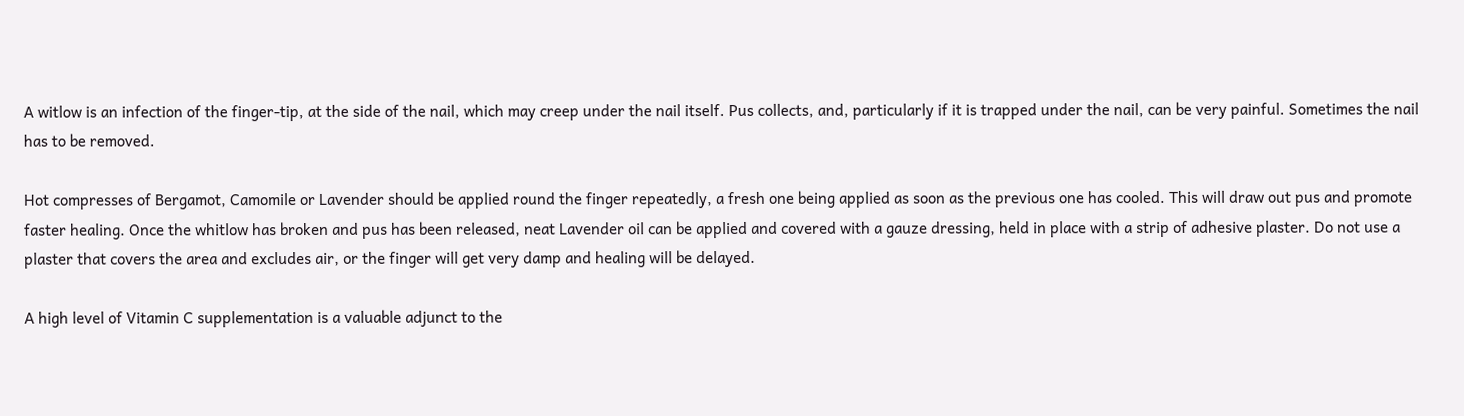A witlow is an infection of the finger-tip, at the side of the nail, which may creep under the nail itself. Pus collects, and, particularly if it is trapped under the nail, can be very painful. Sometimes the nail has to be removed.

Hot compresses of Bergamot, Camomile or Lavender should be applied round the finger repeatedly, a fresh one being applied as soon as the previous one has cooled. This will draw out pus and promote faster healing. Once the whitlow has broken and pus has been released, neat Lavender oil can be applied and covered with a gauze dressing, held in place with a strip of adhesive plaster. Do not use a plaster that covers the area and excludes air, or the finger will get very damp and healing will be delayed.

A high level of Vitamin C supplementation is a valuable adjunct to the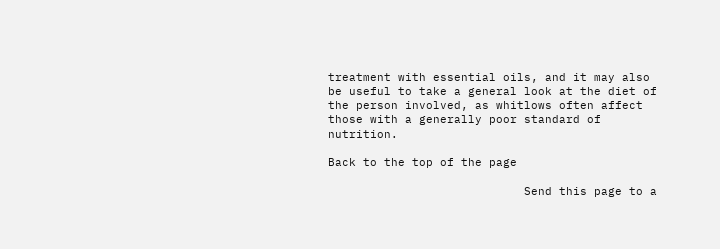treatment with essential oils, and it may also be useful to take a general look at the diet of the person involved, as whitlows often affect those with a generally poor standard of nutrition.

Back to the top of the page

                            Send this page to a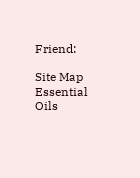Friend:

Site Map
Essential Oils